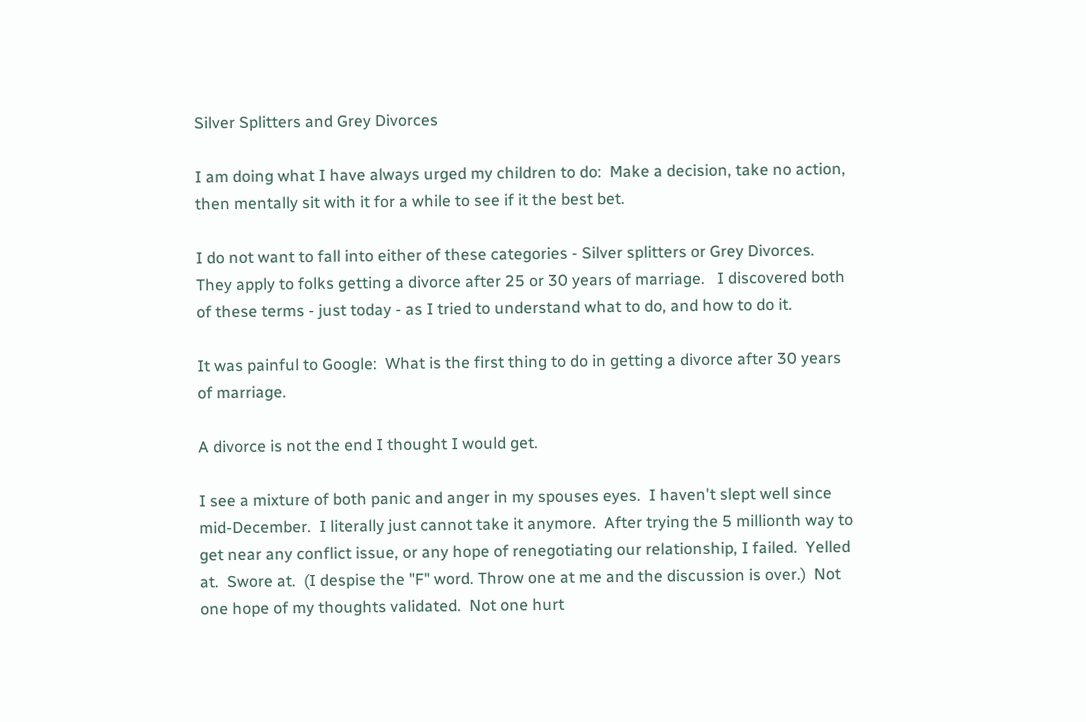Silver Splitters and Grey Divorces

I am doing what I have always urged my children to do:  Make a decision, take no action, then mentally sit with it for a while to see if it the best bet.

I do not want to fall into either of these categories - Silver splitters or Grey Divorces.  They apply to folks getting a divorce after 25 or 30 years of marriage.   I discovered both of these terms - just today - as I tried to understand what to do, and how to do it.

It was painful to Google:  What is the first thing to do in getting a divorce after 30 years of marriage.

A divorce is not the end I thought I would get.

I see a mixture of both panic and anger in my spouses eyes.  I haven't slept well since mid-December.  I literally just cannot take it anymore.  After trying the 5 millionth way to get near any conflict issue, or any hope of renegotiating our relationship, I failed.  Yelled at.  Swore at.  (I despise the "F" word. Throw one at me and the discussion is over.)  Not one hope of my thoughts validated.  Not one hurt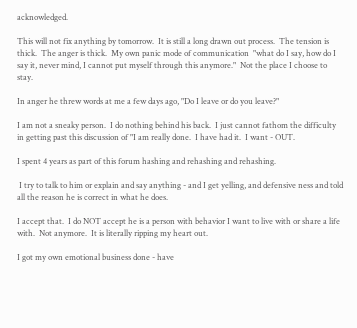acknowledged.

This will not fix anything by tomorrow.  It is still a long drawn out process.  The tension is thick.  The anger is thick.  My own panic mode of communication  "what do I say, how do I say it, never mind, I cannot put myself through this anymore."  Not the place I choose to stay.

In anger he threw words at me a few days ago, "Do I leave or do you leave?"

I am not a sneaky person.  I do nothing behind his back.  I just cannot fathom the difficulty in getting past this discussion of "I am really done.  I have had it.  I want - OUT.

I spent 4 years as part of this forum hashing and rehashing and rehashing.

 I try to talk to him or explain and say anything - and I get yelling, and defensive ness and told all the reason he is correct in what he does.

I accept that.  I do NOT accept he is a person with behavior I want to live with or share a life with.  Not anymore.  It is literally ripping my heart out.

I got my own emotional business done - have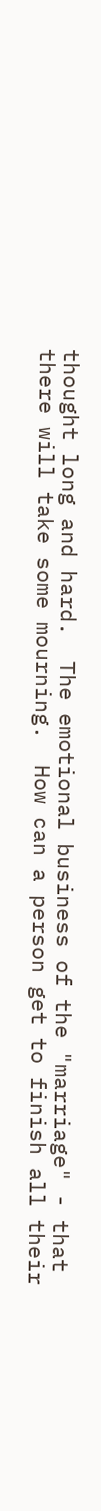thought long and hard.  The emotional business of the "marriage" - that there will take some mourning.  How can a person get to finish all their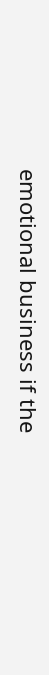emotional business if the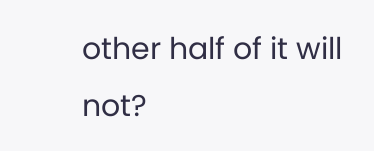other half of it will not?